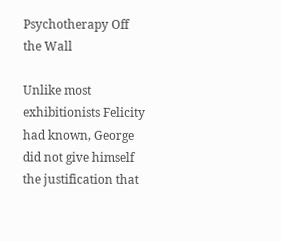Psychotherapy Off the Wall

Unlike most exhibitionists Felicity had known, George did not give himself the justification that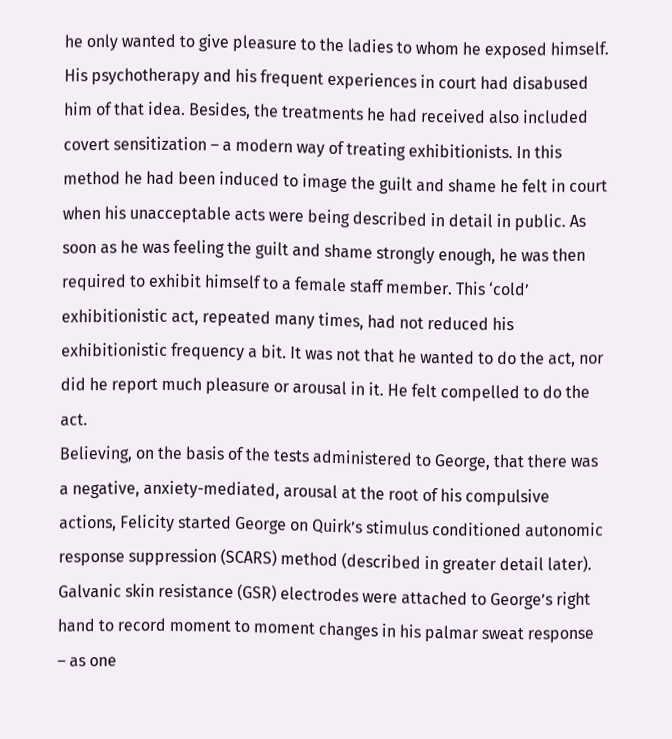he only wanted to give pleasure to the ladies to whom he exposed himself. His psychotherapy and his frequent experiences in court had disabused him of that idea. Besides, the treatments he had received also included covert sensitization – a modern way of treating exhibitionists. In this method he had been induced to image the guilt and shame he felt in court when his unacceptable acts were being described in detail in public. As soon as he was feeling the guilt and shame strongly enough, he was then required to exhibit himself to a female staff member. This ‘cold’ exhibitionistic act, repeated many times, had not reduced his exhibitionistic frequency a bit. It was not that he wanted to do the act, nor did he report much pleasure or arousal in it. He felt compelled to do the act.
Believing, on the basis of the tests administered to George, that there was a negative, anxiety-mediated, arousal at the root of his compulsive actions, Felicity started George on Quirk’s stimulus conditioned autonomic response suppression (SCARS) method (described in greater detail later). Galvanic skin resistance (GSR) electrodes were attached to George’s right hand to record moment to moment changes in his palmar sweat response – as one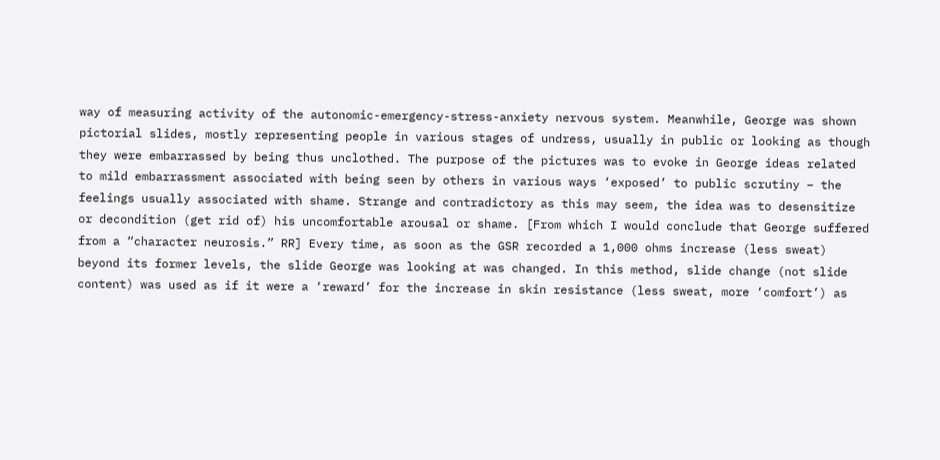way of measuring activity of the autonomic-emergency-stress-anxiety nervous system. Meanwhile, George was shown pictorial slides, mostly representing people in various stages of undress, usually in public or looking as though they were embarrassed by being thus unclothed. The purpose of the pictures was to evoke in George ideas related to mild embarrassment associated with being seen by others in various ways ‘exposed’ to public scrutiny – the feelings usually associated with shame. Strange and contradictory as this may seem, the idea was to desensitize or decondition (get rid of) his uncomfortable arousal or shame. [From which I would conclude that George suffered from a “character neurosis.” RR] Every time, as soon as the GSR recorded a 1,000 ohms increase (less sweat) beyond its former levels, the slide George was looking at was changed. In this method, slide change (not slide content) was used as if it were a ‘reward’ for the increase in skin resistance (less sweat, more ‘comfort’) as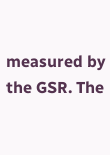measured by the GSR. The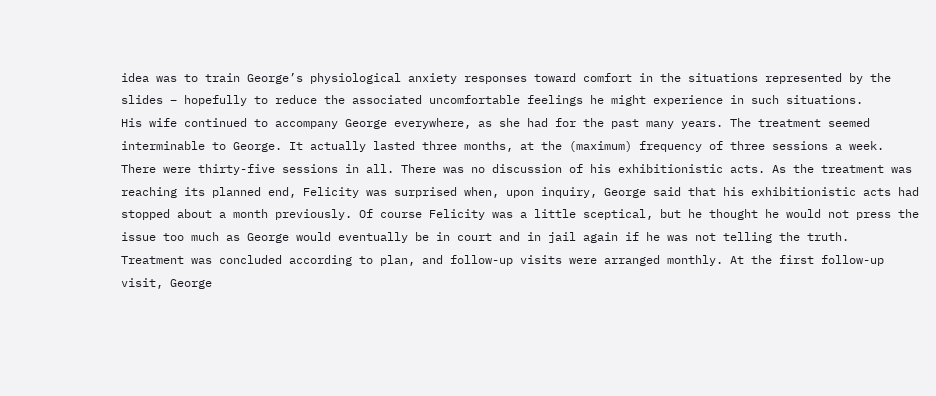idea was to train George’s physiological anxiety responses toward comfort in the situations represented by the slides – hopefully to reduce the associated uncomfortable feelings he might experience in such situations.
His wife continued to accompany George everywhere, as she had for the past many years. The treatment seemed interminable to George. It actually lasted three months, at the (maximum) frequency of three sessions a week. There were thirty-five sessions in all. There was no discussion of his exhibitionistic acts. As the treatment was reaching its planned end, Felicity was surprised when, upon inquiry, George said that his exhibitionistic acts had stopped about a month previously. Of course Felicity was a little sceptical, but he thought he would not press the issue too much as George would eventually be in court and in jail again if he was not telling the truth.
Treatment was concluded according to plan, and follow-up visits were arranged monthly. At the first follow-up visit, George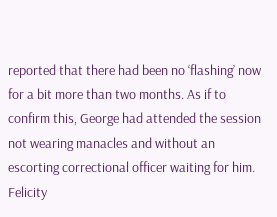reported that there had been no ‘flashing’ now for a bit more than two months. As if to confirm this, George had attended the session not wearing manacles and without an escorting correctional officer waiting for him. Felicity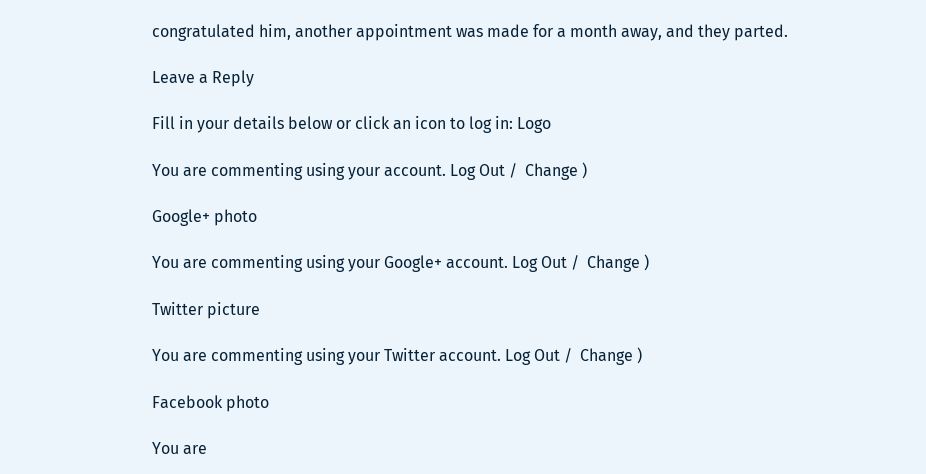congratulated him, another appointment was made for a month away, and they parted.

Leave a Reply

Fill in your details below or click an icon to log in: Logo

You are commenting using your account. Log Out /  Change )

Google+ photo

You are commenting using your Google+ account. Log Out /  Change )

Twitter picture

You are commenting using your Twitter account. Log Out /  Change )

Facebook photo

You are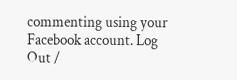commenting using your Facebook account. Log Out /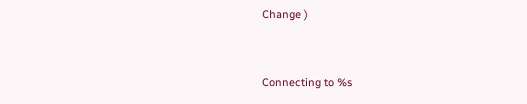Change )


Connecting to %s